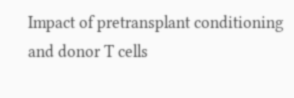Impact of pretransplant conditioning and donor T cells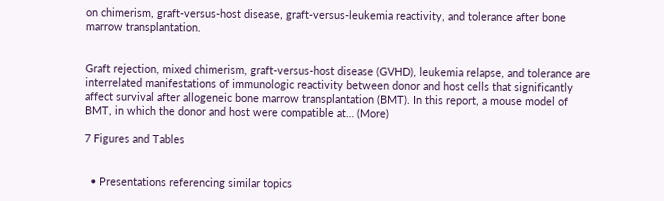on chimerism, graft-versus-host disease, graft-versus-leukemia reactivity, and tolerance after bone marrow transplantation.


Graft rejection, mixed chimerism, graft-versus-host disease (GVHD), leukemia relapse, and tolerance are interrelated manifestations of immunologic reactivity between donor and host cells that significantly affect survival after allogeneic bone marrow transplantation (BMT). In this report, a mouse model of BMT, in which the donor and host were compatible at… (More)

7 Figures and Tables


  • Presentations referencing similar topics